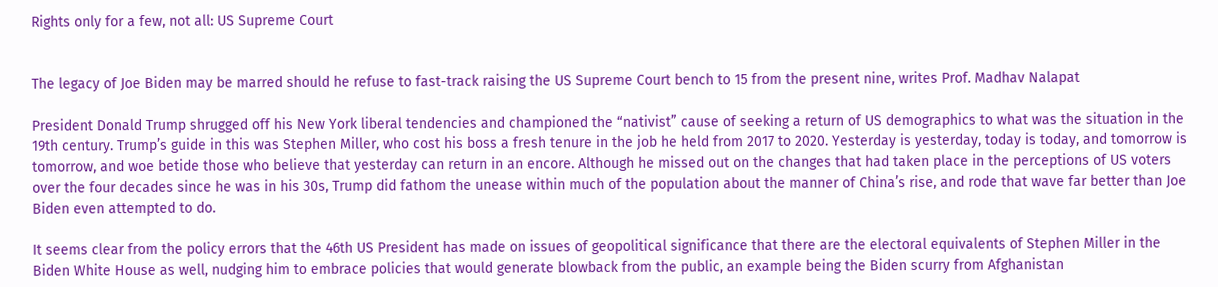Rights only for a few, not all: US Supreme Court


The legacy of Joe Biden may be marred should he refuse to fast-track raising the US Supreme Court bench to 15 from the present nine, writes Prof. Madhav Nalapat

President Donald Trump shrugged off his New York liberal tendencies and championed the “nativist” cause of seeking a return of US demographics to what was the situation in the 19th century. Trump’s guide in this was Stephen Miller, who cost his boss a fresh tenure in the job he held from 2017 to 2020. Yesterday is yesterday, today is today, and tomorrow is tomorrow, and woe betide those who believe that yesterday can return in an encore. Although he missed out on the changes that had taken place in the perceptions of US voters over the four decades since he was in his 30s, Trump did fathom the unease within much of the population about the manner of China’s rise, and rode that wave far better than Joe Biden even attempted to do.

It seems clear from the policy errors that the 46th US President has made on issues of geopolitical significance that there are the electoral equivalents of Stephen Miller in the Biden White House as well, nudging him to embrace policies that would generate blowback from the public, an example being the Biden scurry from Afghanistan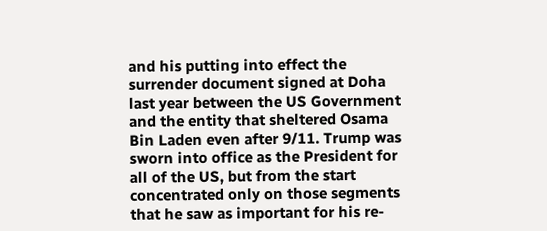and his putting into effect the surrender document signed at Doha last year between the US Government and the entity that sheltered Osama Bin Laden even after 9/11. Trump was sworn into office as the President for all of the US, but from the start concentrated only on those segments that he saw as important for his re-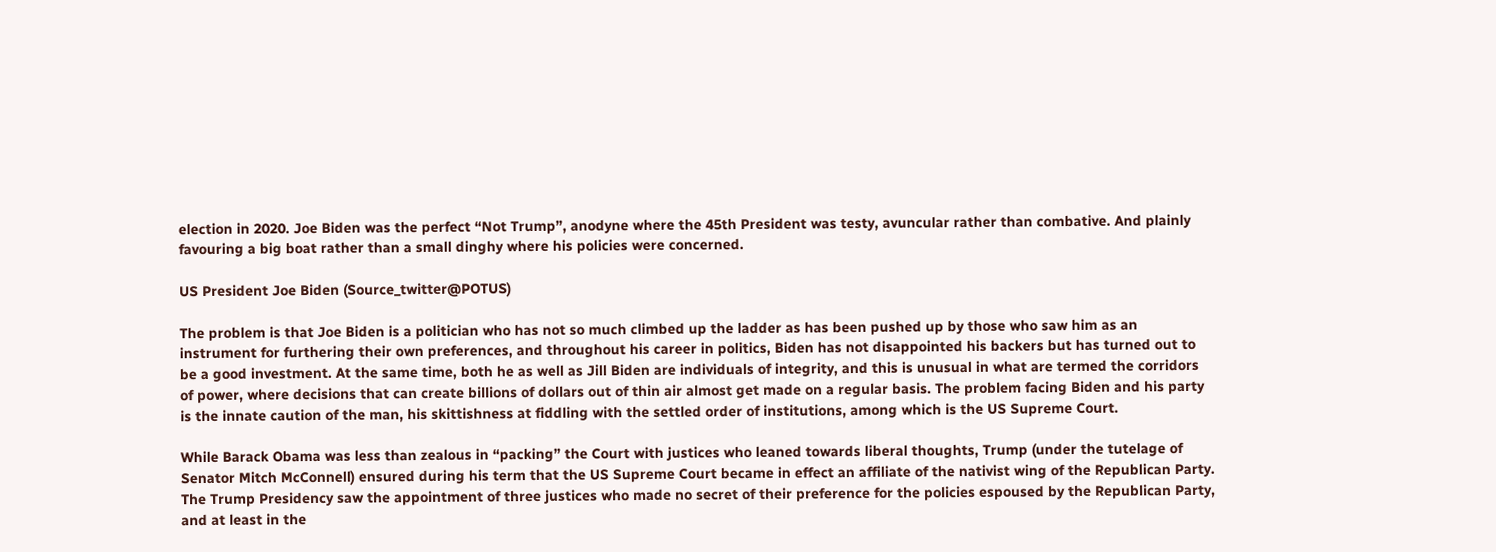election in 2020. Joe Biden was the perfect “Not Trump”, anodyne where the 45th President was testy, avuncular rather than combative. And plainly favouring a big boat rather than a small dinghy where his policies were concerned.

US President Joe Biden (Source_twitter@POTUS)

The problem is that Joe Biden is a politician who has not so much climbed up the ladder as has been pushed up by those who saw him as an instrument for furthering their own preferences, and throughout his career in politics, Biden has not disappointed his backers but has turned out to be a good investment. At the same time, both he as well as Jill Biden are individuals of integrity, and this is unusual in what are termed the corridors of power, where decisions that can create billions of dollars out of thin air almost get made on a regular basis. The problem facing Biden and his party is the innate caution of the man, his skittishness at fiddling with the settled order of institutions, among which is the US Supreme Court.

While Barack Obama was less than zealous in “packing” the Court with justices who leaned towards liberal thoughts, Trump (under the tutelage of Senator Mitch McConnell) ensured during his term that the US Supreme Court became in effect an affiliate of the nativist wing of the Republican Party. The Trump Presidency saw the appointment of three justices who made no secret of their preference for the policies espoused by the Republican Party, and at least in the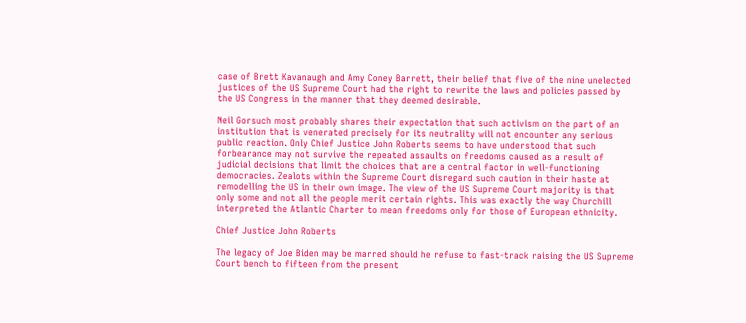case of Brett Kavanaugh and Amy Coney Barrett, their belief that five of the nine unelected justices of the US Supreme Court had the right to rewrite the laws and policies passed by the US Congress in the manner that they deemed desirable.

Neil Gorsuch most probably shares their expectation that such activism on the part of an institution that is venerated precisely for its neutrality will not encounter any serious public reaction. Only Chief Justice John Roberts seems to have understood that such forbearance may not survive the repeated assaults on freedoms caused as a result of judicial decisions that limit the choices that are a central factor in well-functioning democracies. Zealots within the Supreme Court disregard such caution in their haste at remodelling the US in their own image. The view of the US Supreme Court majority is that only some and not all the people merit certain rights. This was exactly the way Churchill interpreted the Atlantic Charter to mean freedoms only for those of European ethnicity.

Chief Justice John Roberts

The legacy of Joe Biden may be marred should he refuse to fast-track raising the US Supreme Court bench to fifteen from the present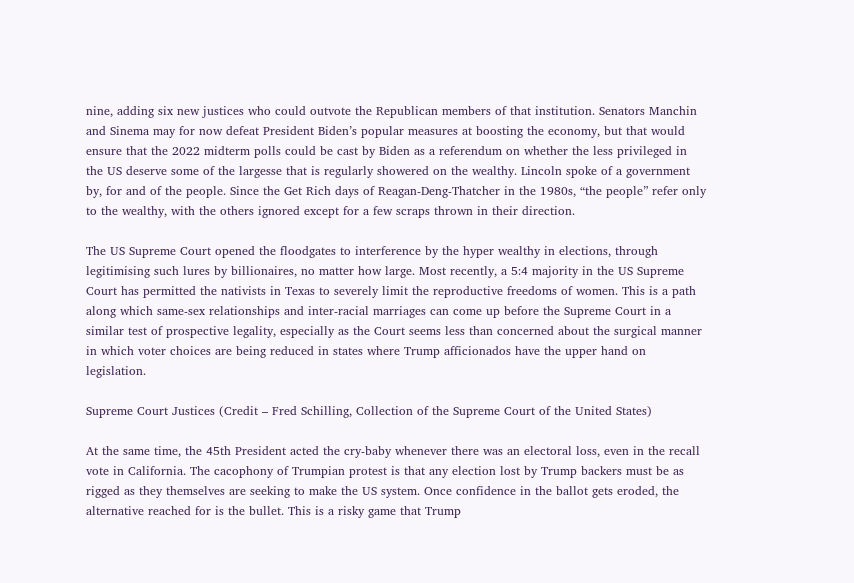nine, adding six new justices who could outvote the Republican members of that institution. Senators Manchin and Sinema may for now defeat President Biden’s popular measures at boosting the economy, but that would ensure that the 2022 midterm polls could be cast by Biden as a referendum on whether the less privileged in the US deserve some of the largesse that is regularly showered on the wealthy. Lincoln spoke of a government by, for and of the people. Since the Get Rich days of Reagan-Deng-Thatcher in the 1980s, “the people” refer only to the wealthy, with the others ignored except for a few scraps thrown in their direction.

The US Supreme Court opened the floodgates to interference by the hyper wealthy in elections, through legitimising such lures by billionaires, no matter how large. Most recently, a 5:4 majority in the US Supreme Court has permitted the nativists in Texas to severely limit the reproductive freedoms of women. This is a path along which same-sex relationships and inter-racial marriages can come up before the Supreme Court in a similar test of prospective legality, especially as the Court seems less than concerned about the surgical manner in which voter choices are being reduced in states where Trump afficionados have the upper hand on legislation.

Supreme Court Justices (Credit – Fred Schilling, Collection of the Supreme Court of the United States)

At the same time, the 45th President acted the cry-baby whenever there was an electoral loss, even in the recall vote in California. The cacophony of Trumpian protest is that any election lost by Trump backers must be as rigged as they themselves are seeking to make the US system. Once confidence in the ballot gets eroded, the alternative reached for is the bullet. This is a risky game that Trump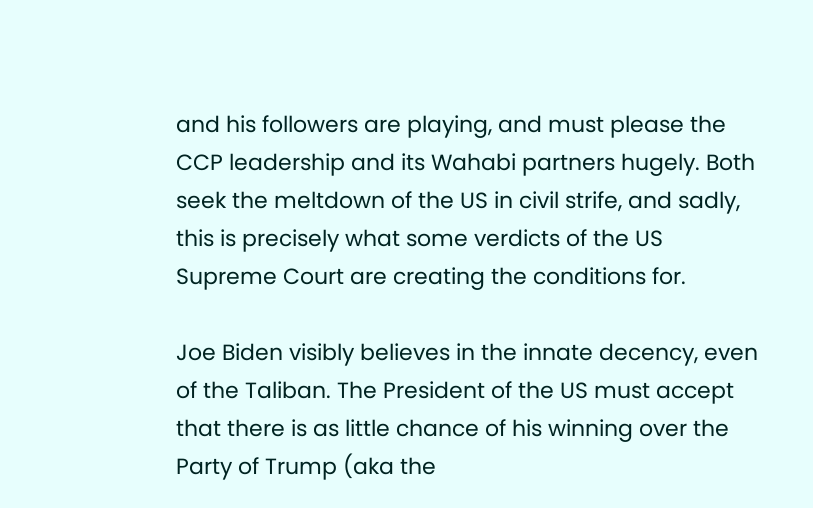and his followers are playing, and must please the CCP leadership and its Wahabi partners hugely. Both seek the meltdown of the US in civil strife, and sadly, this is precisely what some verdicts of the US Supreme Court are creating the conditions for.

Joe Biden visibly believes in the innate decency, even of the Taliban. The President of the US must accept that there is as little chance of his winning over the Party of Trump (aka the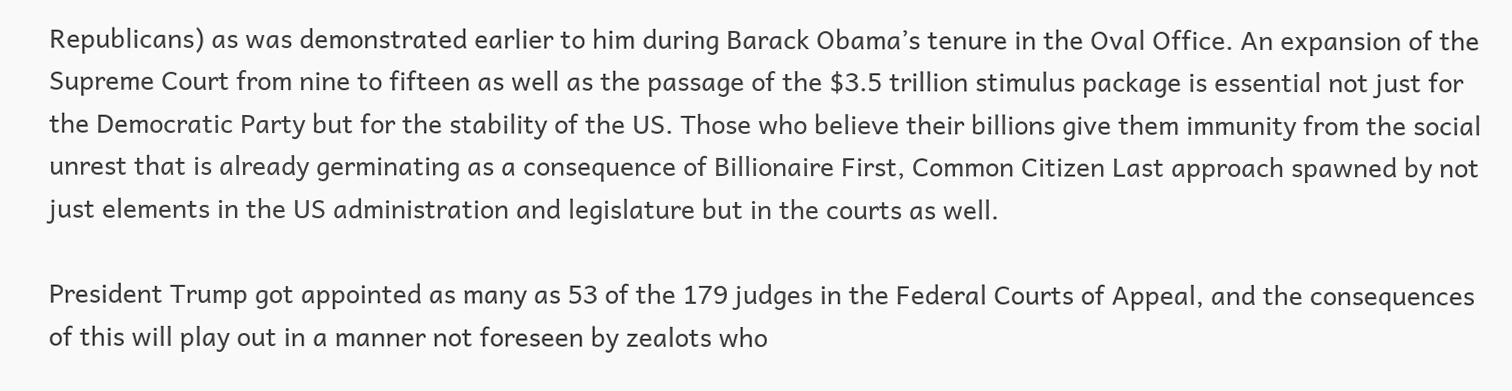Republicans) as was demonstrated earlier to him during Barack Obama’s tenure in the Oval Office. An expansion of the Supreme Court from nine to fifteen as well as the passage of the $3.5 trillion stimulus package is essential not just for the Democratic Party but for the stability of the US. Those who believe their billions give them immunity from the social unrest that is already germinating as a consequence of Billionaire First, Common Citizen Last approach spawned by not just elements in the US administration and legislature but in the courts as well.

President Trump got appointed as many as 53 of the 179 judges in the Federal Courts of Appeal, and the consequences of this will play out in a manner not foreseen by zealots who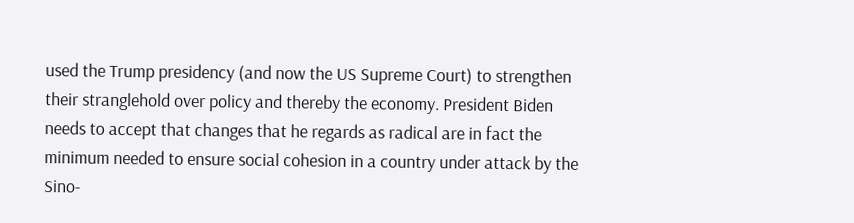used the Trump presidency (and now the US Supreme Court) to strengthen their stranglehold over policy and thereby the economy. President Biden needs to accept that changes that he regards as radical are in fact the minimum needed to ensure social cohesion in a country under attack by the Sino-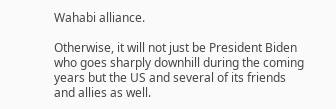Wahabi alliance.

Otherwise, it will not just be President Biden who goes sharply downhill during the coming years but the US and several of its friends and allies as well.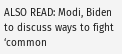ALSO READ: Modi, Biden to discuss ways to fight ‘common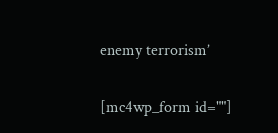enemy terrorism’

[mc4wp_form id=""]